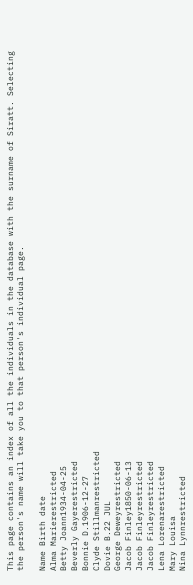This page contains an index of all the individuals in the database with the surname of Siratt. Selecting the person's name will take you to that person's individual page.

Name Birth date
Alma Marierestricted
Betty Joann1934-04-25
Beverly Gayerestricted
Bonnie D.1906-12-27
Clyde Stillmanrestricted
Dovie B.22 JUL
George Deweyrestricted
Jacob Finley1850-06-13
Jacob Finleyrestricted
Jacob Finleyrestricted
Lena Lorenarestricted
Mary Louisa
Nina Lynnrestricted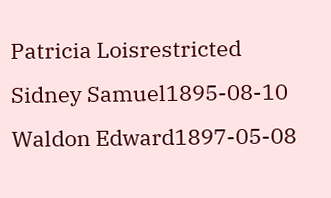Patricia Loisrestricted
Sidney Samuel1895-08-10
Waldon Edward1897-05-08